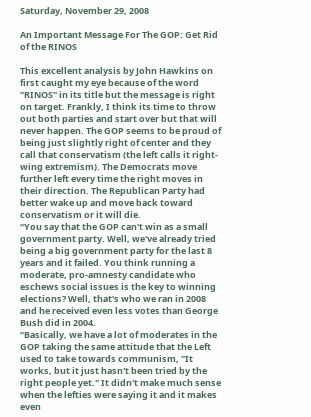Saturday, November 29, 2008

An Important Message For The GOP: Get Rid of the RINOS

This excellent analysis by John Hawkins on first caught my eye because of the word "RINOS" in its title but the message is right on target. Frankly, I think its time to throw out both parties and start over but that will never happen. The GOP seems to be proud of being just slightly right of center and they call that conservatism (the left calls it right-wing extremism). The Democrats move further left every time the right moves in their direction. The Republican Party had better wake up and move back toward conservatism or it will die.
“You say that the GOP can't win as a small government party. Well, we've already tried being a big government party for the last 8 years and it failed. You think running a moderate, pro-amnesty candidate who eschews social issues is the key to winning elections? Well, that's who we ran in 2008 and he received even less votes than George Bush did in 2004.
“Basically, we have a lot of moderates in the GOP taking the same attitude that the Left used to take towards communism, "It works, but it just hasn't been tried by the right people yet." It didn't make much sense when the lefties were saying it and it makes even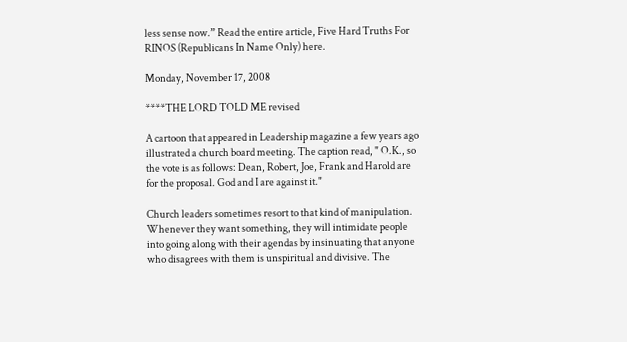less sense now.” Read the entire article, Five Hard Truths For RINOS (Republicans In Name Only) here.

Monday, November 17, 2008

****THE LORD TOLD ME revised

A cartoon that appeared in Leadership magazine a few years ago illustrated a church board meeting. The caption read, " O.K., so the vote is as follows: Dean, Robert, Joe, Frank and Harold are for the proposal. God and I are against it."

Church leaders sometimes resort to that kind of manipulation. Whenever they want something, they will intimidate people into going along with their agendas by insinuating that anyone who disagrees with them is unspiritual and divisive. The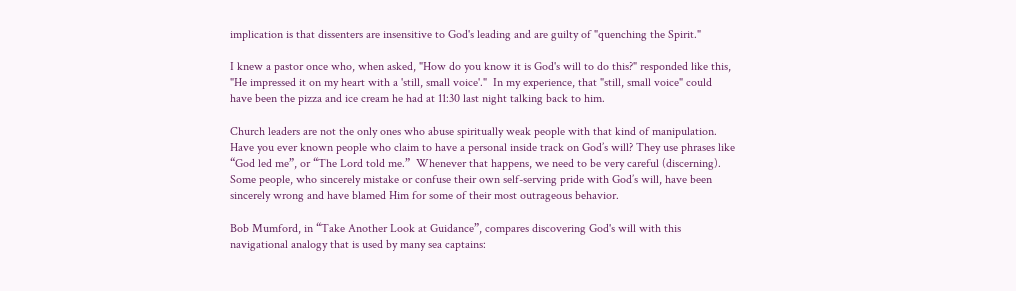implication is that dissenters are insensitive to God's leading and are guilty of "quenching the Spirit."

I knew a pastor once who, when asked, "How do you know it is God's will to do this?" responded like this, "He impressed it on my heart with a 'still, small voice'."  In my experience, that "still, small voice" could have been the pizza and ice cream he had at 11:30 last night talking back to him.

Church leaders are not the only ones who abuse spiritually weak people with that kind of manipulation. Have you ever known people who claim to have a personal inside track on God’s will? They use phrases like “God led me”, or “The Lord told me.”  Whenever that happens, we need to be very careful (discerning). Some people, who sincerely mistake or confuse their own self-serving pride with God’s will, have been sincerely wrong and have blamed Him for some of their most outrageous behavior.

Bob Mumford, in “Take Another Look at Guidance”, compares discovering God's will with this navigational analogy that is used by many sea captains: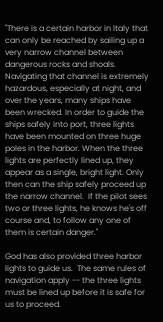"There is a certain harbor in Italy that can only be reached by sailing up a very narrow channel between dangerous rocks and shoals. Navigating that channel is extremely hazardous, especially at night, and over the years, many ships have been wrecked. In order to guide the ships safely into port, three lights have been mounted on three huge poles in the harbor. When the three lights are perfectly lined up, they appear as a single, bright light. Only then can the ship safely proceed up the narrow channel.  If the pilot sees two or three lights, he knows he's off course and, to follow any one of them is certain danger."

God has also provided three harbor lights to guide us.  The same rules of navigation apply -- the three lights must be lined up before it is safe for us to proceed.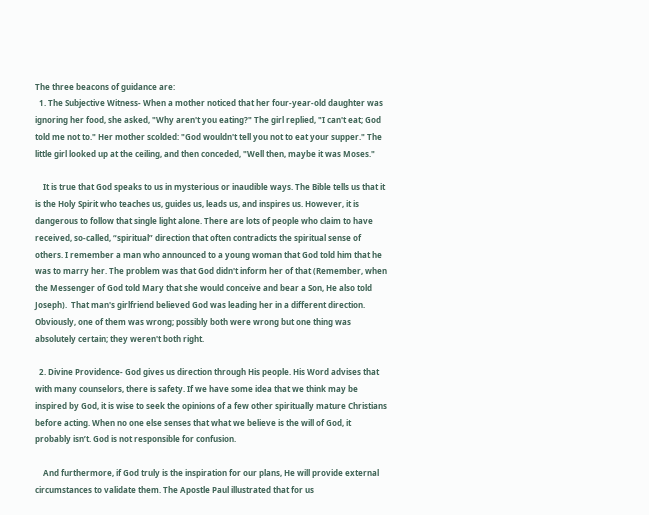The three beacons of guidance are:
  1. The Subjective Witness- When a mother noticed that her four-year-old daughter was ignoring her food, she asked, "Why aren't you eating?" The girl replied, "I can't eat; God told me not to." Her mother scolded: "God wouldn't tell you not to eat your supper." The little girl looked up at the ceiling, and then conceded, "Well then, maybe it was Moses."

    It is true that God speaks to us in mysterious or inaudible ways. The Bible tells us that it is the Holy Spirit who teaches us, guides us, leads us, and inspires us. However, it is dangerous to follow that single light alone. There are lots of people who claim to have received, so-called, “spiritual” direction that often contradicts the spiritual sense of others. I remember a man who announced to a young woman that God told him that he was to marry her. The problem was that God didn't inform her of that (Remember, when the Messenger of God told Mary that she would conceive and bear a Son, He also told Joseph).  That man's girlfriend believed God was leading her in a different direction. Obviously, one of them was wrong; possibly both were wrong but one thing was absolutely certain; they weren't both right.

  2. Divine Providence- God gives us direction through His people. His Word advises that with many counselors, there is safety. If we have some idea that we think may be inspired by God, it is wise to seek the opinions of a few other spiritually mature Christians before acting. When no one else senses that what we believe is the will of God, it probably isn’t. God is not responsible for confusion.

    And furthermore, if God truly is the inspiration for our plans, He will provide external circumstances to validate them. The Apostle Paul illustrated that for us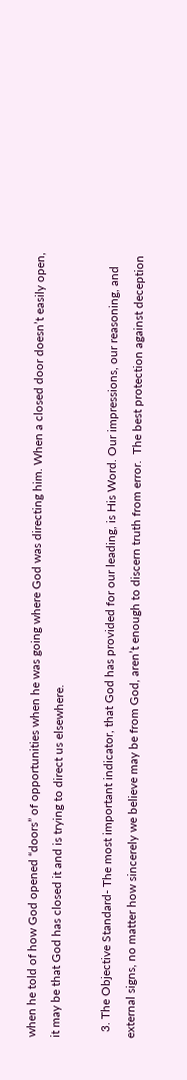when he told of how God opened “doors” of opportunities when he was going where God was directing him. When a closed door doesn’t easily open, it may be that God has closed it and is trying to direct us elsewhere.

  3. The Objective Standard- The most important indicator, that God has provided for our leading, is His Word. Our impressions, our reasoning, and external signs, no matter how sincerely we believe may be from God, aren’t enough to discern truth from error.  The best protection against deception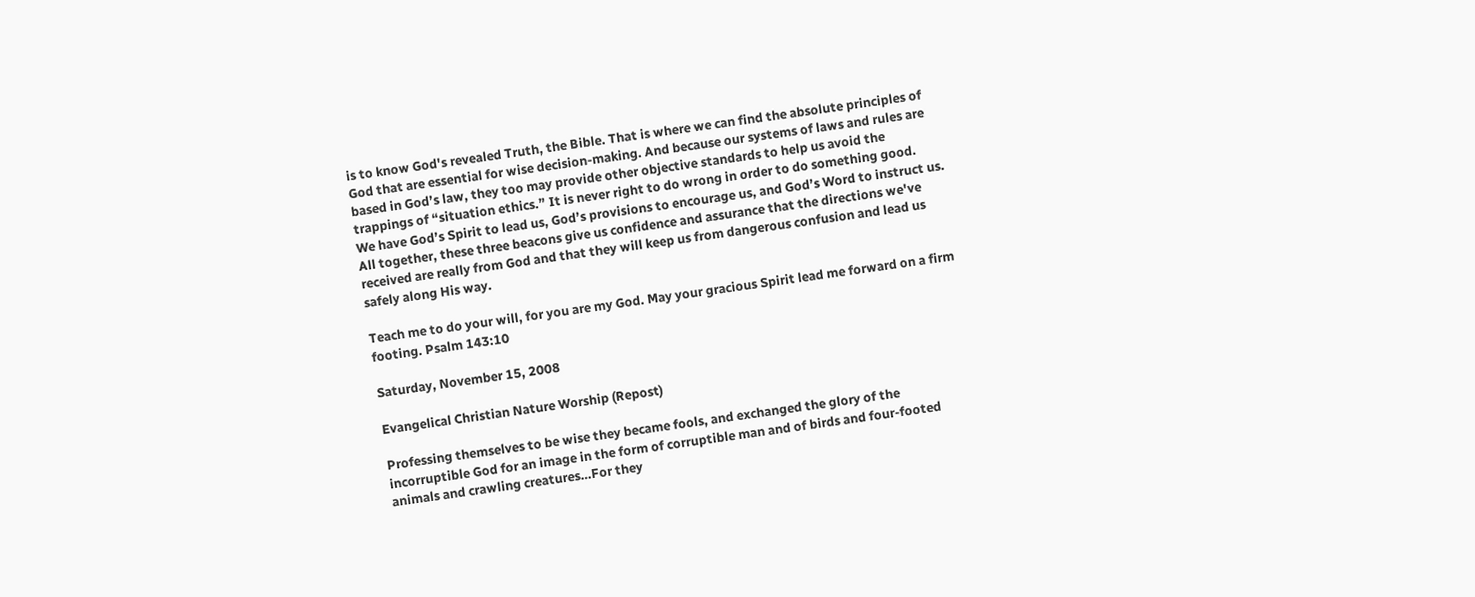is to know God's revealed Truth, the Bible. That is where we can find the absolute principles of God that are essential for wise decision-making. And because our systems of laws and rules are based in God’s law, they too may provide other objective standards to help us avoid the trappings of “situation ethics.” It is never right to do wrong in order to do something good.
We have God’s Spirit to lead us, God’s provisions to encourage us, and God’s Word to instruct us. All together, these three beacons give us confidence and assurance that the directions we've received are really from God and that they will keep us from dangerous confusion and lead us safely along His way.

Teach me to do your will, for you are my God. May your gracious Spirit lead me forward on a firm footing. Psalm 143:10

Saturday, November 15, 2008

Evangelical Christian Nature Worship (Repost)

Professing themselves to be wise they became fools, and exchanged the glory of the incorruptible God for an image in the form of corruptible man and of birds and four-footed animals and crawling creatures…For they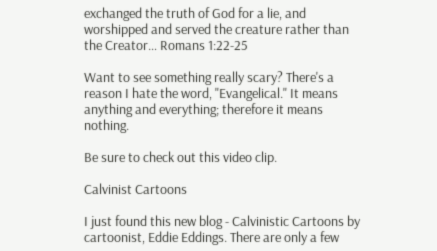exchanged the truth of God for a lie, and worshipped and served the creature rather than the Creator… Romans 1:22-25

Want to see something really scary? There's a reason I hate the word, "Evangelical." It means anything and everything; therefore it means nothing.

Be sure to check out this video clip.

Calvinist Cartoons

I just found this new blog - Calvinistic Cartoons by cartoonist, Eddie Eddings. There are only a few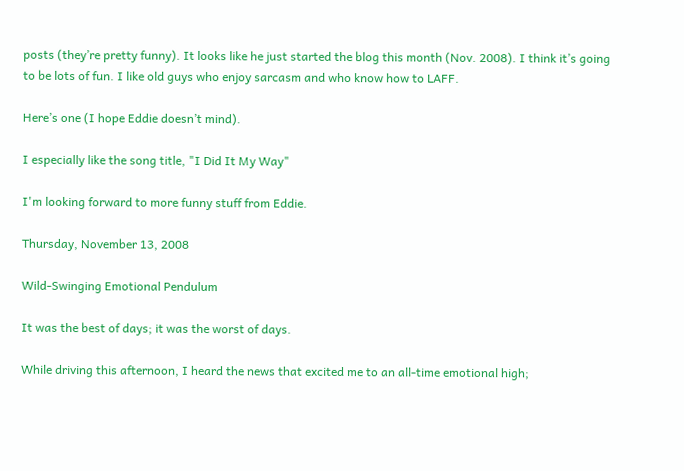posts (they’re pretty funny). It looks like he just started the blog this month (Nov. 2008). I think it’s going to be lots of fun. I like old guys who enjoy sarcasm and who know how to LAFF.

Here’s one (I hope Eddie doesn’t mind).

I especially like the song title, "I Did It My Way"

I'm looking forward to more funny stuff from Eddie.

Thursday, November 13, 2008

Wild-Swinging Emotional Pendulum

It was the best of days; it was the worst of days.

While driving this afternoon, I heard the news that excited me to an all-time emotional high;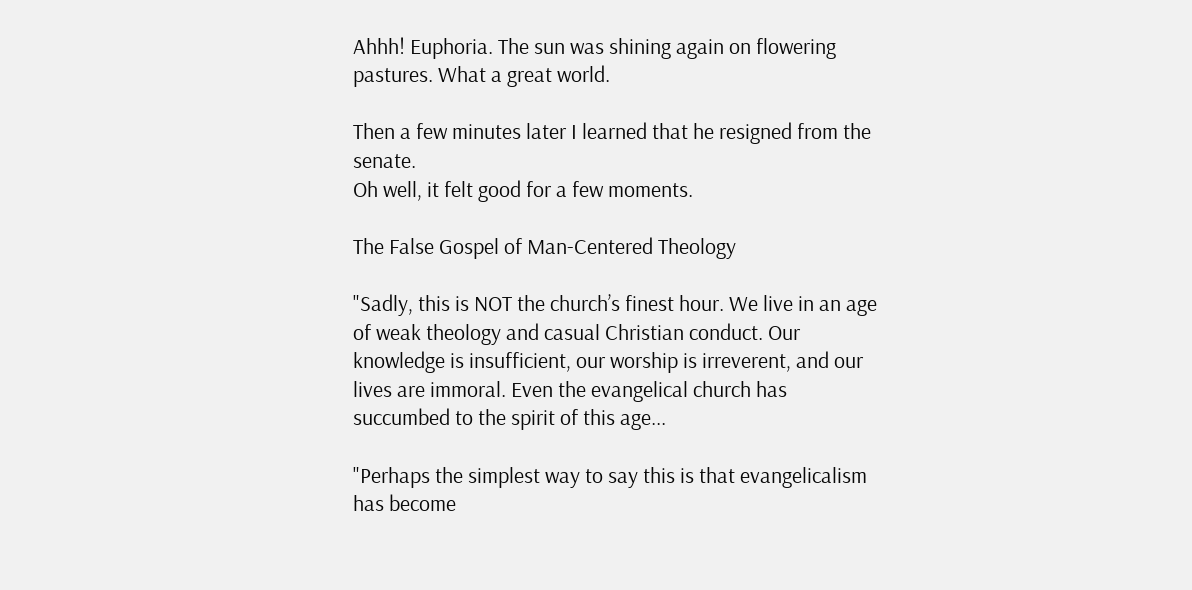Ahhh! Euphoria. The sun was shining again on flowering pastures. What a great world.

Then a few minutes later I learned that he resigned from the senate.
Oh well, it felt good for a few moments.

The False Gospel of Man-Centered Theology

"Sadly, this is NOT the church’s finest hour. We live in an age of weak theology and casual Christian conduct. Our knowledge is insufficient, our worship is irreverent, and our lives are immoral. Even the evangelical church has succumbed to the spirit of this age...

"Perhaps the simplest way to say this is that evangelicalism has become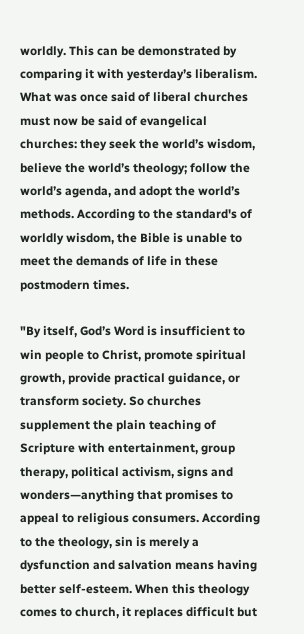worldly. This can be demonstrated by comparing it with yesterday’s liberalism. What was once said of liberal churches must now be said of evangelical churches: they seek the world’s wisdom, believe the world’s theology; follow the world’s agenda, and adopt the world’s methods. According to the standard's of worldly wisdom, the Bible is unable to meet the demands of life in these postmodern times.

"By itself, God’s Word is insufficient to win people to Christ, promote spiritual growth, provide practical guidance, or transform society. So churches supplement the plain teaching of Scripture with entertainment, group therapy, political activism, signs and wonders—anything that promises to appeal to religious consumers. According to the theology, sin is merely a dysfunction and salvation means having better self-esteem. When this theology comes to church, it replaces difficult but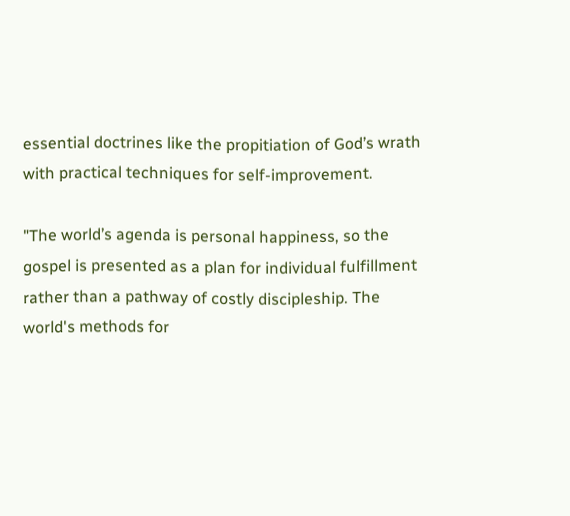essential doctrines like the propitiation of God’s wrath with practical techniques for self-improvement.

"The world’s agenda is personal happiness, so the gospel is presented as a plan for individual fulfillment rather than a pathway of costly discipleship. The world's methods for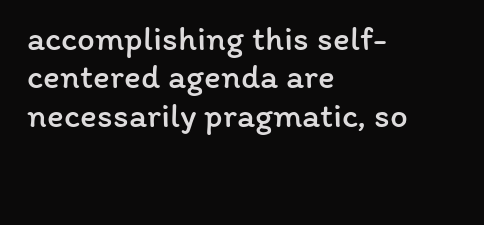accomplishing this self-centered agenda are necessarily pragmatic, so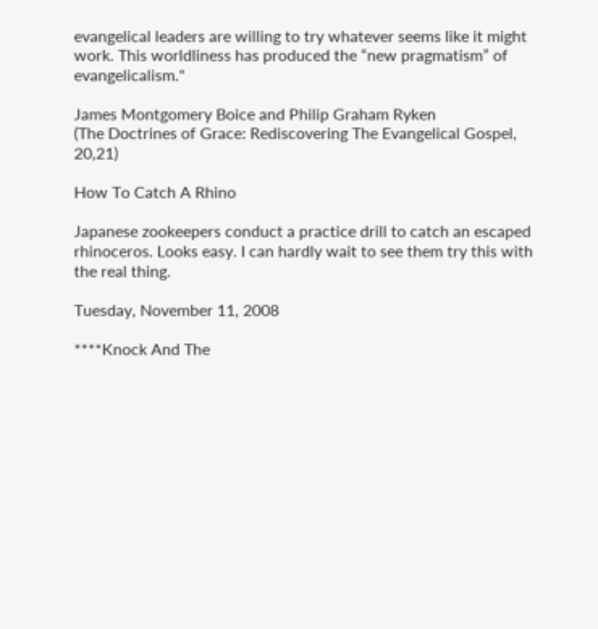evangelical leaders are willing to try whatever seems like it might work. This worldliness has produced the “new pragmatism” of evangelicalism."

James Montgomery Boice and Philip Graham Ryken
(The Doctrines of Grace: Rediscovering The Evangelical Gospel, 20,21)

How To Catch A Rhino

Japanese zookeepers conduct a practice drill to catch an escaped rhinoceros. Looks easy. I can hardly wait to see them try this with the real thing.

Tuesday, November 11, 2008

****Knock And The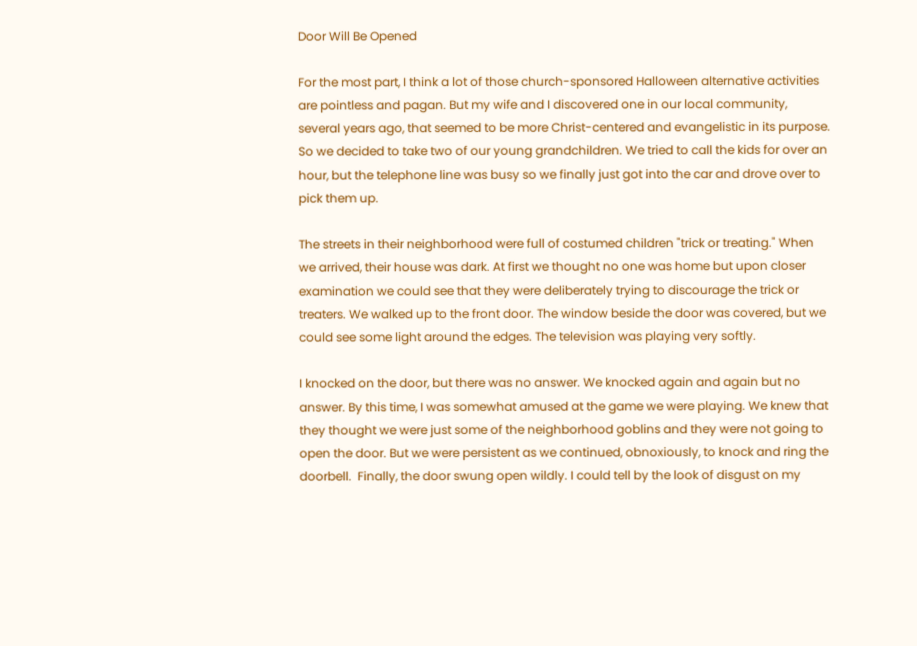Door Will Be Opened

For the most part, I think a lot of those church-sponsored Halloween alternative activities are pointless and pagan. But my wife and I discovered one in our local community, several years ago, that seemed to be more Christ-centered and evangelistic in its purpose. So we decided to take two of our young grandchildren. We tried to call the kids for over an hour, but the telephone line was busy so we finally just got into the car and drove over to pick them up.

The streets in their neighborhood were full of costumed children "trick or treating." When we arrived, their house was dark. At first we thought no one was home but upon closer examination we could see that they were deliberately trying to discourage the trick or treaters. We walked up to the front door. The window beside the door was covered, but we could see some light around the edges. The television was playing very softly.

I knocked on the door, but there was no answer. We knocked again and again but no answer. By this time, I was somewhat amused at the game we were playing. We knew that they thought we were just some of the neighborhood goblins and they were not going to open the door. But we were persistent as we continued, obnoxiously, to knock and ring the doorbell.  Finally, the door swung open wildly. I could tell by the look of disgust on my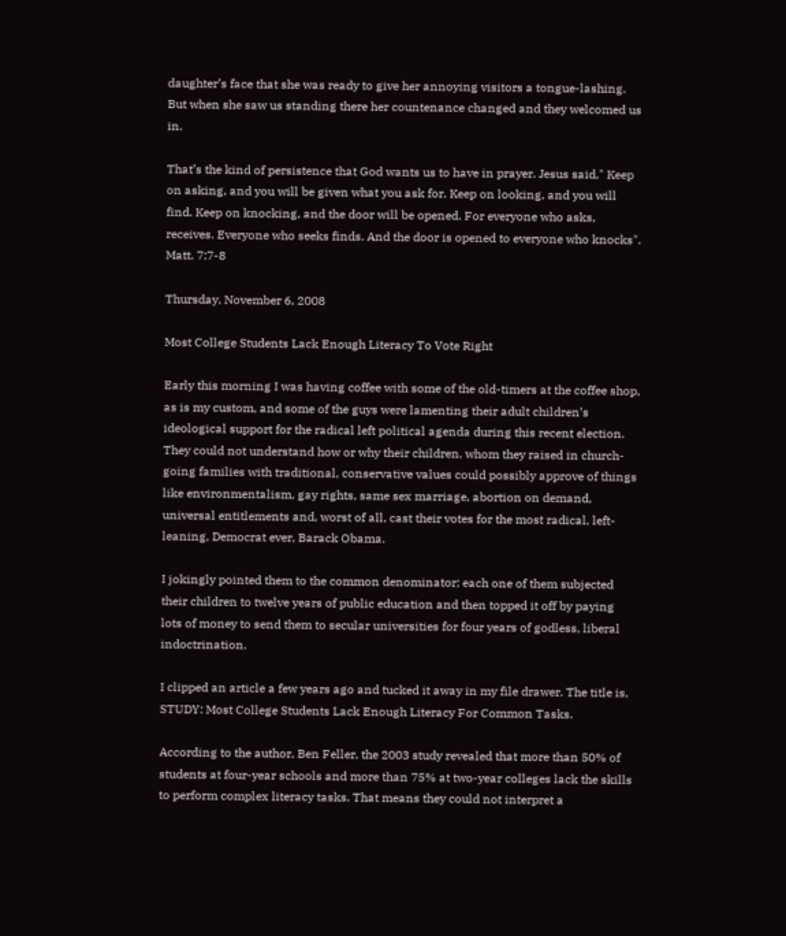daughter’s face that she was ready to give her annoying visitors a tongue-lashing.  But when she saw us standing there her countenance changed and they welcomed us in.

That’s the kind of persistence that God wants us to have in prayer. Jesus said," Keep on asking, and you will be given what you ask for. Keep on looking, and you will find. Keep on knocking, and the door will be opened. For everyone who asks, receives. Everyone who seeks finds. And the door is opened to everyone who knocks". Matt. 7:7-8

Thursday, November 6, 2008

Most College Students Lack Enough Literacy To Vote Right

Early this morning I was having coffee with some of the old-timers at the coffee shop, as is my custom, and some of the guys were lamenting their adult children’s ideological support for the radical left political agenda during this recent election. They could not understand how or why their children, whom they raised in church-going families with traditional, conservative values could possibly approve of things like environmentalism, gay rights, same sex marriage, abortion on demand, universal entitlements and, worst of all, cast their votes for the most radical, left-leaning, Democrat ever, Barack Obama.

I jokingly pointed them to the common denominator; each one of them subjected their children to twelve years of public education and then topped it off by paying lots of money to send them to secular universities for four years of godless, liberal indoctrination.

I clipped an article a few years ago and tucked it away in my file drawer. The title is, STUDY: Most College Students Lack Enough Literacy For Common Tasks.

According to the author, Ben Feller, the 2003 study revealed that more than 50% of students at four-year schools and more than 75% at two-year colleges lack the skills to perform complex literacy tasks. That means they could not interpret a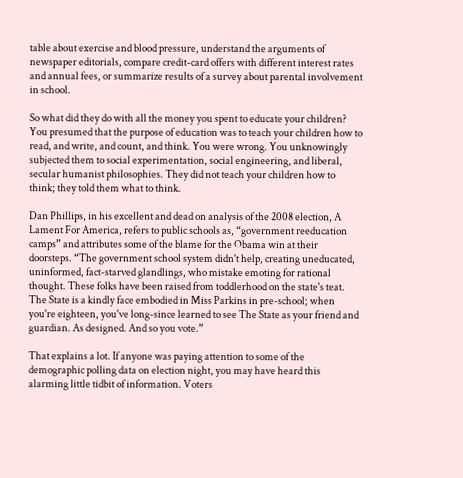table about exercise and blood pressure, understand the arguments of newspaper editorials, compare credit-card offers with different interest rates and annual fees, or summarize results of a survey about parental involvement in school.

So what did they do with all the money you spent to educate your children? You presumed that the purpose of education was to teach your children how to read, and write, and count, and think. You were wrong. You unknowingly subjected them to social experimentation, social engineering, and liberal, secular humanist philosophies. They did not teach your children how to think; they told them what to think.

Dan Phillips, in his excellent and dead on analysis of the 2008 election, A Lament For America, refers to public schools as, “government reeducation camps” and attributes some of the blame for the Obama win at their doorsteps. “The government school system didn't help, creating uneducated, uninformed, fact-starved glandlings, who mistake emoting for rational thought. These folks have been raised from toddlerhood on the state's teat. The State is a kindly face embodied in Miss Parkins in pre-school; when you're eighteen, you've long-since learned to see The State as your friend and guardian. As designed. And so you vote.”

That explains a lot. If anyone was paying attention to some of the demographic polling data on election night, you may have heard this alarming little tidbit of information. Voters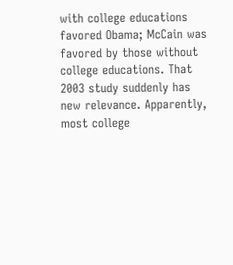with college educations favored Obama; McCain was favored by those without college educations. That 2003 study suddenly has new relevance. Apparently, most college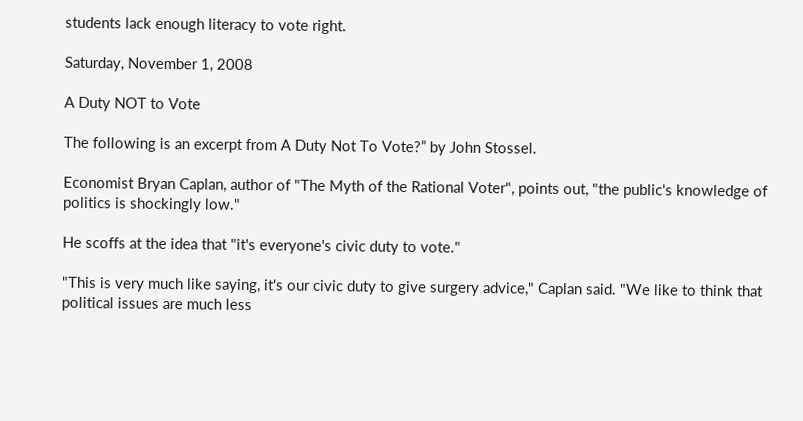students lack enough literacy to vote right.

Saturday, November 1, 2008

A Duty NOT to Vote

The following is an excerpt from A Duty Not To Vote?” by John Stossel.

Economist Bryan Caplan, author of "The Myth of the Rational Voter", points out, "the public's knowledge of politics is shockingly low."

He scoffs at the idea that "it's everyone's civic duty to vote."

"This is very much like saying, it's our civic duty to give surgery advice," Caplan said. "We like to think that political issues are much less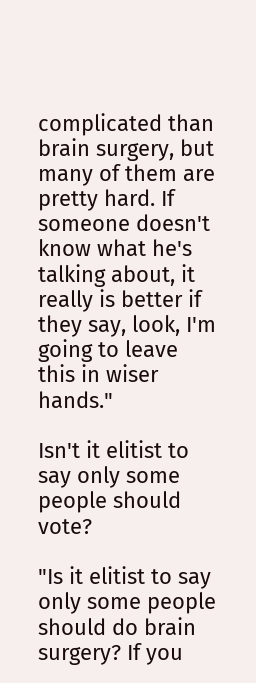complicated than brain surgery, but many of them are pretty hard. If someone doesn't know what he's talking about, it really is better if they say, look, I'm going to leave this in wiser hands."

Isn't it elitist to say only some people should vote?

"Is it elitist to say only some people should do brain surgery? If you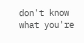don't know what you're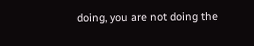doing, you are not doing the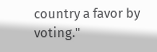country a favor by voting."